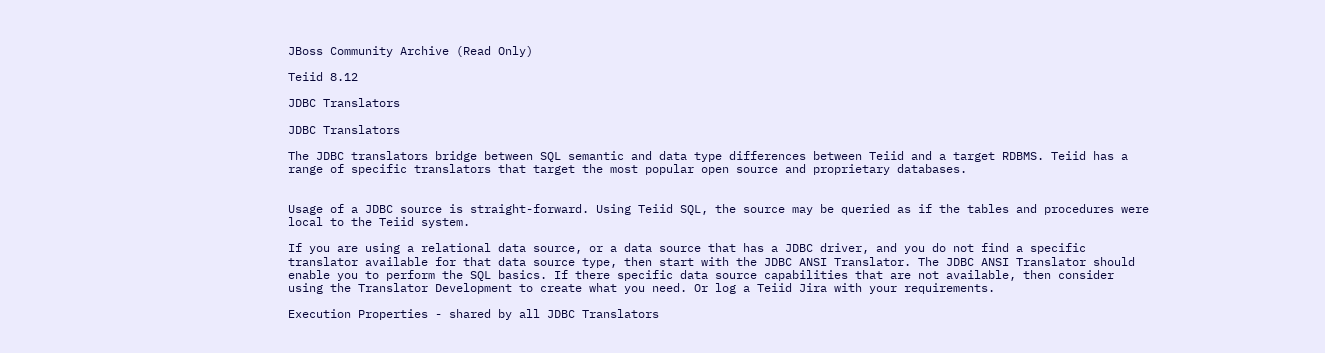JBoss Community Archive (Read Only)

Teiid 8.12

JDBC Translators

JDBC Translators

The JDBC translators bridge between SQL semantic and data type differences between Teiid and a target RDBMS. Teiid has a range of specific translators that target the most popular open source and proprietary databases.


Usage of a JDBC source is straight-forward. Using Teiid SQL, the source may be queried as if the tables and procedures were local to the Teiid system.

If you are using a relational data source, or a data source that has a JDBC driver, and you do not find a specific translator available for that data source type, then start with the JDBC ANSI Translator. The JDBC ANSI Translator should enable you to perform the SQL basics. If there specific data source capabilities that are not available, then consider using the Translator Development to create what you need. Or log a Teiid Jira with your requirements.

Execution Properties - shared by all JDBC Translators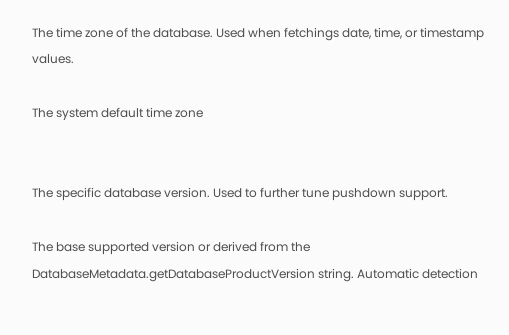The time zone of the database. Used when fetchings date, time, or timestamp values.

The system default time zone


The specific database version. Used to further tune pushdown support.

The base supported version or derived from the DatabaseMetadata.getDatabaseProductVersion string. Automatic detection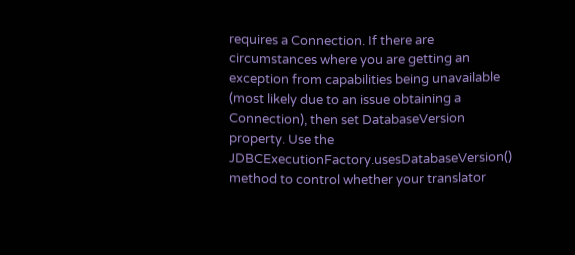requires a Connection. If there are circumstances where you are getting an exception from capabilities being unavailable (most likely due to an issue obtaining a Connection), then set DatabaseVersion property. Use the JDBCExecutionFactory.usesDatabaseVersion() method to control whether your translator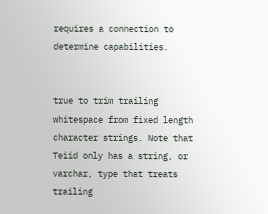requires a connection to determine capabilities.


true to trim trailing whitespace from fixed length character strings. Note that Teiid only has a string, or varchar, type that treats trailing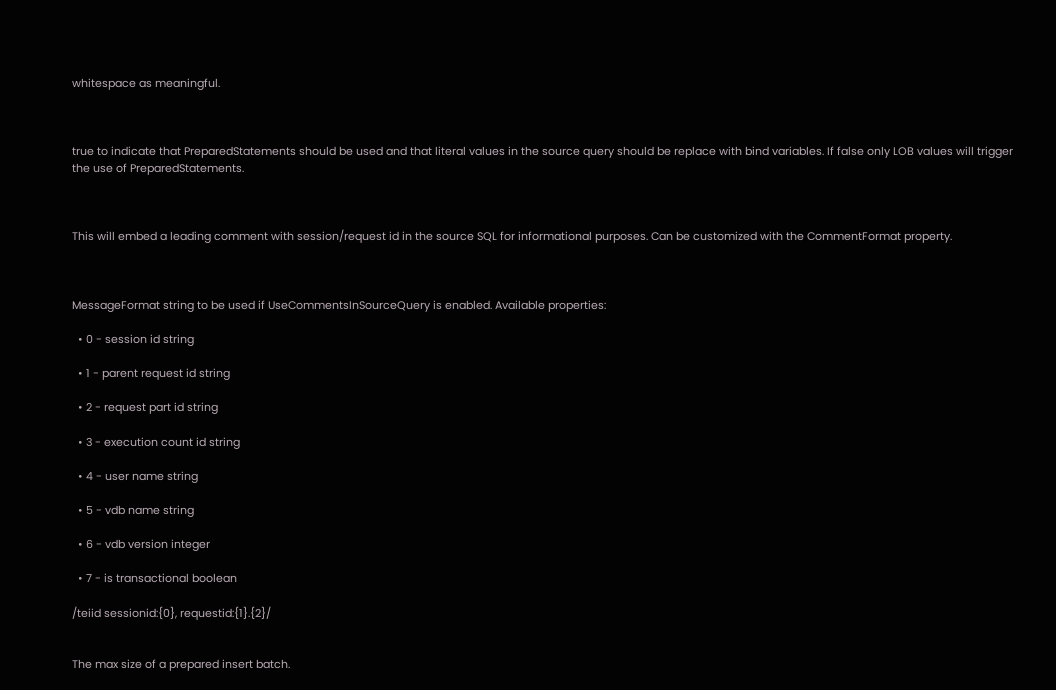whitespace as meaningful.



true to indicate that PreparedStatements should be used and that literal values in the source query should be replace with bind variables. If false only LOB values will trigger the use of PreparedStatements.



This will embed a leading comment with session/request id in the source SQL for informational purposes. Can be customized with the CommentFormat property.



MessageFormat string to be used if UseCommentsInSourceQuery is enabled. Available properties:

  • 0 - session id string

  • 1 - parent request id string

  • 2 - request part id string

  • 3 - execution count id string

  • 4 - user name string

  • 5 - vdb name string

  • 6 - vdb version integer

  • 7 - is transactional boolean

/teiid sessionid:{0}, requestid:{1}.{2}/


The max size of a prepared insert batch.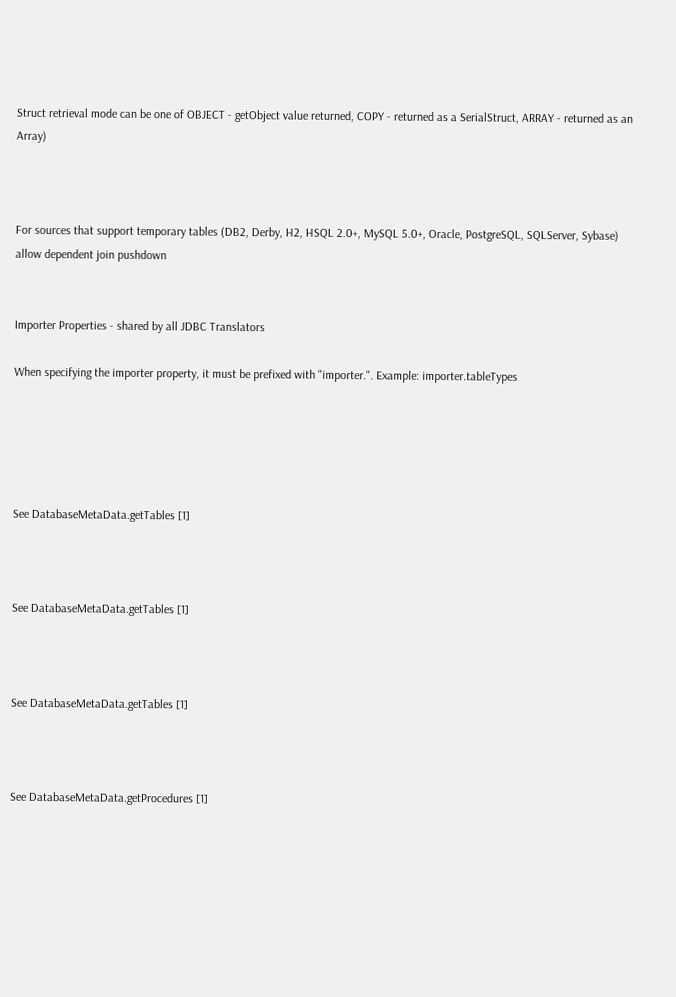Struct retrieval mode can be one of OBJECT - getObject value returned, COPY - returned as a SerialStruct, ARRAY - returned as an Array)



For sources that support temporary tables (DB2, Derby, H2, HSQL 2.0+, MySQL 5.0+, Oracle, PostgreSQL, SQLServer, Sybase) allow dependent join pushdown


Importer Properties - shared by all JDBC Translators

When specifying the importer property, it must be prefixed with "importer.". Example: importer.tableTypes





See DatabaseMetaData.getTables [1]



See DatabaseMetaData.getTables [1]



See DatabaseMetaData.getTables [1]



See DatabaseMetaData.getProcedures [1]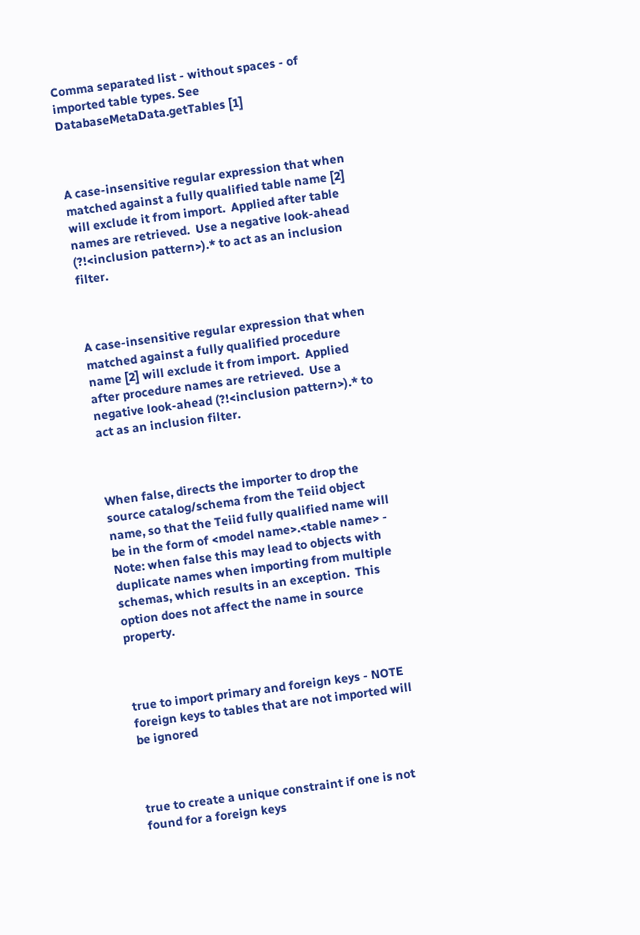Comma separated list - without spaces - of imported table types. See DatabaseMetaData.getTables [1]



A case-insensitive regular expression that when matched against a fully qualified table name [2] will exclude it from import.  Applied after table names are retrieved.  Use a negative look-ahead (?!<inclusion pattern>).* to act as an inclusion filter.



A case-insensitive regular expression that when matched against a fully qualified procedure name [2] will exclude it from import.  Applied after procedure names are retrieved.  Use a negative look-ahead (?!<inclusion pattern>).* to act as an inclusion filter.



When false, directs the importer to drop the source catalog/schema from the Teiid object name, so that the Teiid fully qualified name will be in the form of <model name>.<table name> - Note: when false this may lead to objects with duplicate names when importing from multiple schemas, which results in an exception.  This option does not affect the name in source property.



true to import primary and foreign keys - NOTE foreign keys to tables that are not imported will be ignored



true to create a unique constraint if one is not found for a foreign keys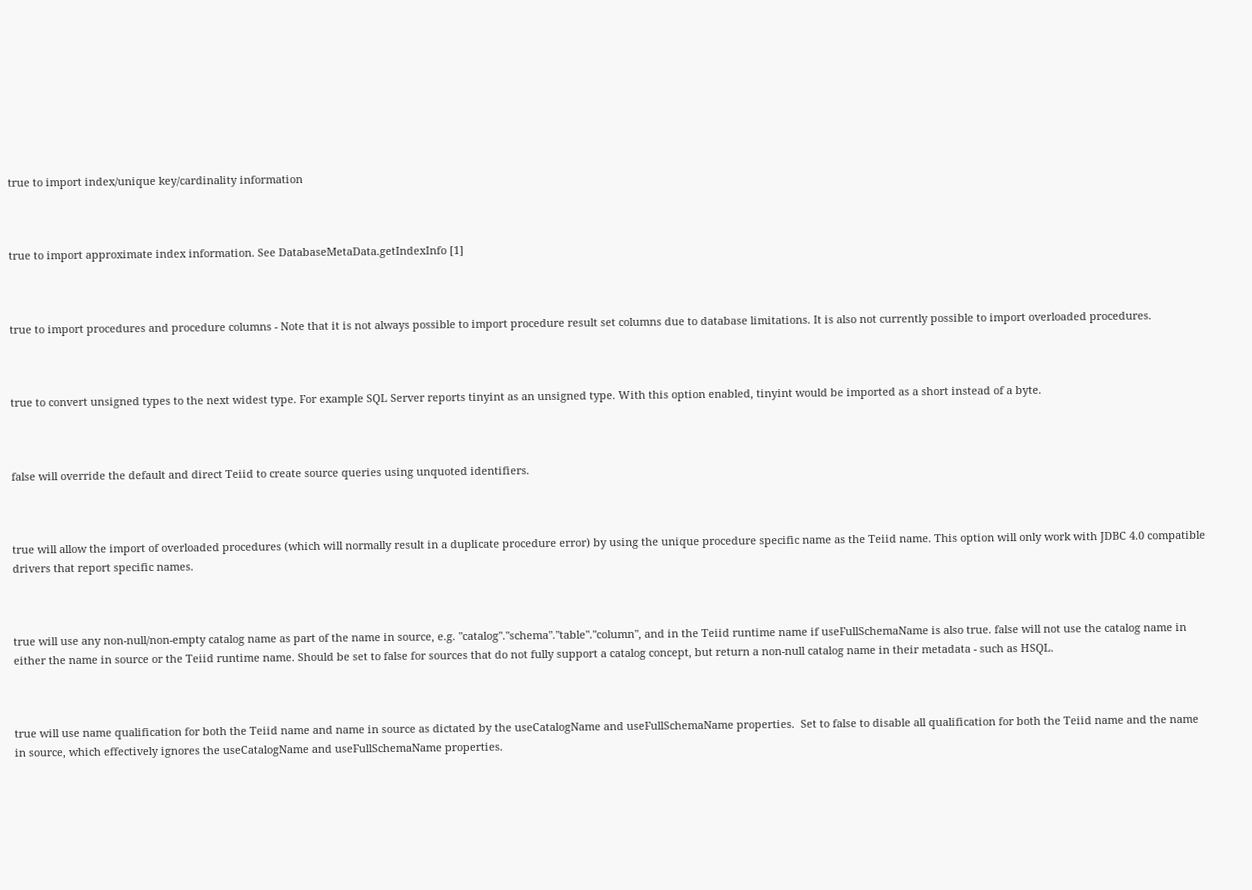true to import index/unique key/cardinality information



true to import approximate index information. See DatabaseMetaData.getIndexInfo [1]



true to import procedures and procedure columns - Note that it is not always possible to import procedure result set columns due to database limitations. It is also not currently possible to import overloaded procedures.



true to convert unsigned types to the next widest type. For example SQL Server reports tinyint as an unsigned type. With this option enabled, tinyint would be imported as a short instead of a byte.



false will override the default and direct Teiid to create source queries using unquoted identifiers.



true will allow the import of overloaded procedures (which will normally result in a duplicate procedure error) by using the unique procedure specific name as the Teiid name. This option will only work with JDBC 4.0 compatible drivers that report specific names.



true will use any non-null/non-empty catalog name as part of the name in source, e.g. "catalog"."schema"."table"."column", and in the Teiid runtime name if useFullSchemaName is also true. false will not use the catalog name in either the name in source or the Teiid runtime name. Should be set to false for sources that do not fully support a catalog concept, but return a non-null catalog name in their metadata - such as HSQL.



true will use name qualification for both the Teiid name and name in source as dictated by the useCatalogName and useFullSchemaName properties.  Set to false to disable all qualification for both the Teiid name and the name in source, which effectively ignores the useCatalogName and useFullSchemaName properties.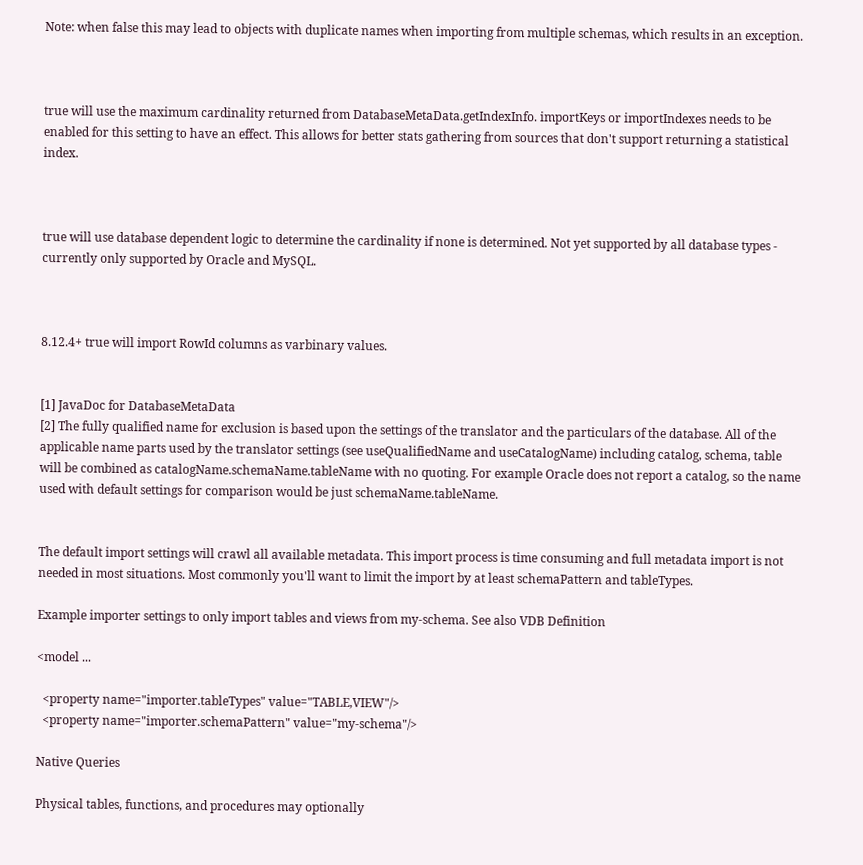Note: when false this may lead to objects with duplicate names when importing from multiple schemas, which results in an exception.



true will use the maximum cardinality returned from DatabaseMetaData.getIndexInfo. importKeys or importIndexes needs to be enabled for this setting to have an effect. This allows for better stats gathering from sources that don't support returning a statistical index.



true will use database dependent logic to determine the cardinality if none is determined. Not yet supported by all database types - currently only supported by Oracle and MySQL.



8.12.4+ true will import RowId columns as varbinary values.


[1] JavaDoc for DatabaseMetaData
[2] The fully qualified name for exclusion is based upon the settings of the translator and the particulars of the database. All of the applicable name parts used by the translator settings (see useQualifiedName and useCatalogName) including catalog, schema, table will be combined as catalogName.schemaName.tableName with no quoting. For example Oracle does not report a catalog, so the name used with default settings for comparison would be just schemaName.tableName.


The default import settings will crawl all available metadata. This import process is time consuming and full metadata import is not needed in most situations. Most commonly you'll want to limit the import by at least schemaPattern and tableTypes.

Example importer settings to only import tables and views from my-schema. See also VDB Definition

<model ...

  <property name="importer.tableTypes" value="TABLE,VIEW"/>
  <property name="importer.schemaPattern" value="my-schema"/>

Native Queries

Physical tables, functions, and procedures may optionally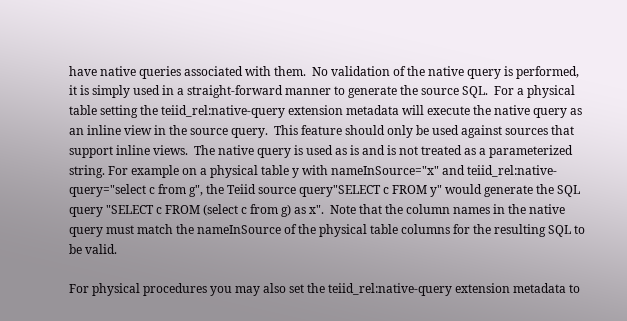have native queries associated with them.  No validation of the native query is performed, it is simply used in a straight-forward manner to generate the source SQL.  For a physical table setting the teiid_rel:native-query extension metadata will execute the native query as an inline view in the source query.  This feature should only be used against sources that support inline views.  The native query is used as is and is not treated as a parameterized string. For example on a physical table y with nameInSource="x" and teiid_rel:native-query="select c from g", the Teiid source query"SELECT c FROM y" would generate the SQL query "SELECT c FROM (select c from g) as x".  Note that the column names in the native query must match the nameInSource of the physical table columns for the resulting SQL to be valid.

For physical procedures you may also set the teiid_rel:native-query extension metadata to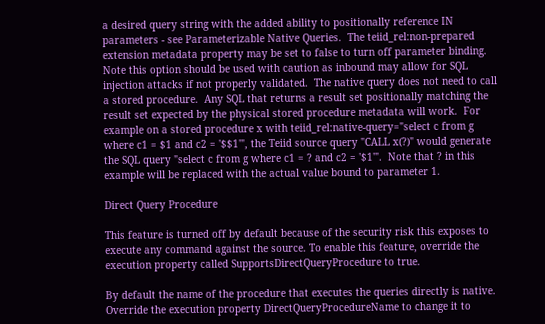a desired query string with the added ability to positionally reference IN parameters - see Parameterizable Native Queries.  The teiid_rel:non-prepared extension metadata property may be set to false to turn off parameter binding.  Note this option should be used with caution as inbound may allow for SQL injection attacks if not properly validated.  The native query does not need to call a stored procedure.  Any SQL that returns a result set positionally matching the result set expected by the physical stored procedure metadata will work.  For example on a stored procedure x with teiid_rel:native-query="select c from g where c1 = $1 and c2 = '$$1'", the Teiid source query "CALL x(?)" would generate the SQL query "select c from g where c1 = ? and c2 = '$1'".  Note that ? in this example will be replaced with the actual value bound to parameter 1.

Direct Query Procedure

This feature is turned off by default because of the security risk this exposes to execute any command against the source. To enable this feature, override the execution property called SupportsDirectQueryProcedure to true.

By default the name of the procedure that executes the queries directly is native. Override the execution property DirectQueryProcedureName to change it to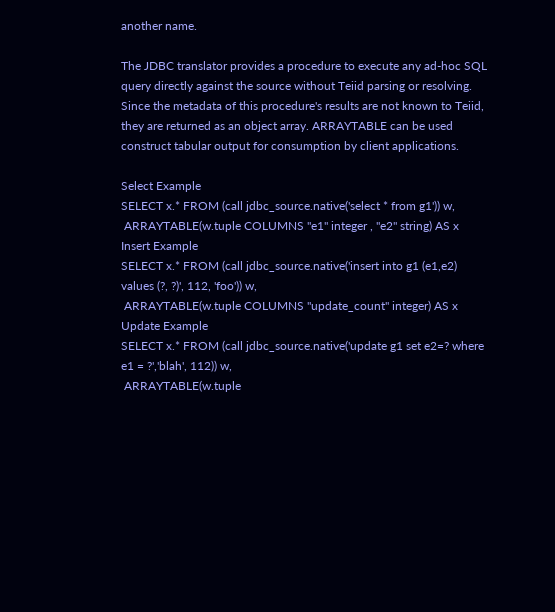another name.

The JDBC translator provides a procedure to execute any ad-hoc SQL query directly against the source without Teiid parsing or resolving. Since the metadata of this procedure's results are not known to Teiid, they are returned as an object array. ARRAYTABLE can be used construct tabular output for consumption by client applications.

Select Example
SELECT x.* FROM (call jdbc_source.native('select * from g1')) w,
 ARRAYTABLE(w.tuple COLUMNS "e1" integer , "e2" string) AS x
Insert Example
SELECT x.* FROM (call jdbc_source.native('insert into g1 (e1,e2) values (?, ?)', 112, 'foo')) w,
 ARRAYTABLE(w.tuple COLUMNS "update_count" integer) AS x
Update Example
SELECT x.* FROM (call jdbc_source.native('update g1 set e2=? where e1 = ?','blah', 112)) w,
 ARRAYTABLE(w.tuple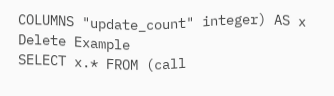COLUMNS "update_count" integer) AS x
Delete Example
SELECT x.* FROM (call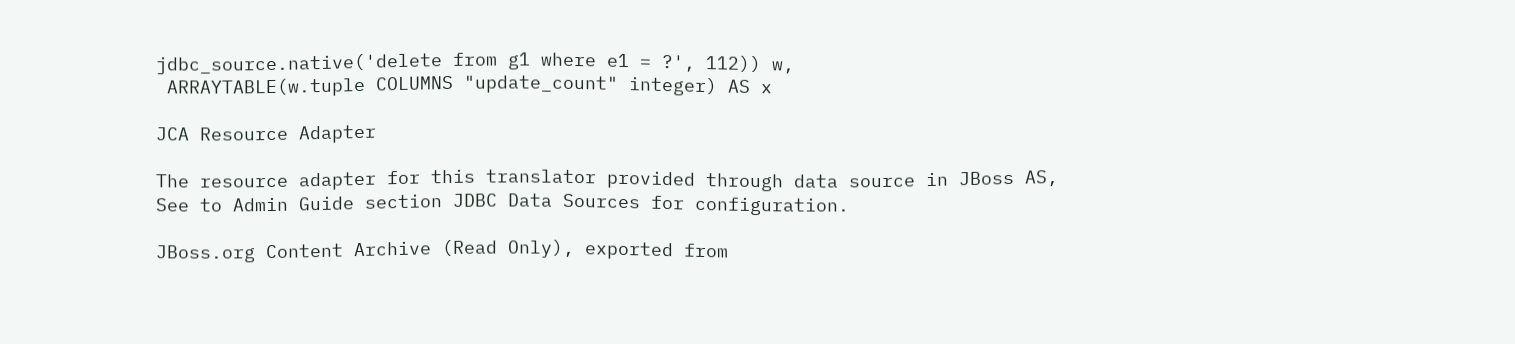jdbc_source.native('delete from g1 where e1 = ?', 112)) w,
 ARRAYTABLE(w.tuple COLUMNS "update_count" integer) AS x

JCA Resource Adapter

The resource adapter for this translator provided through data source in JBoss AS, See to Admin Guide section JDBC Data Sources for configuration.

JBoss.org Content Archive (Read Only), exported from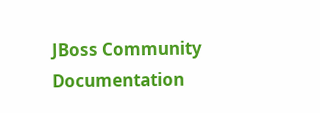JBoss Community Documentation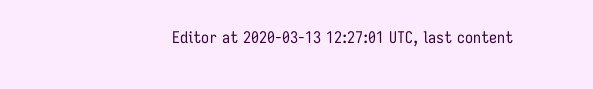Editor at 2020-03-13 12:27:01 UTC, last content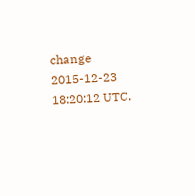change 2015-12-23 18:20:12 UTC.